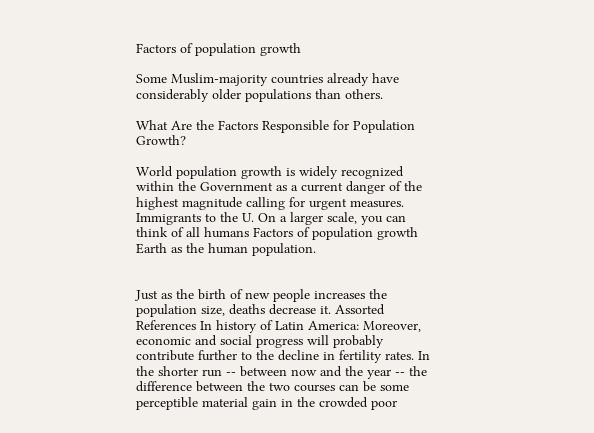Factors of population growth

Some Muslim-majority countries already have considerably older populations than others.

What Are the Factors Responsible for Population Growth?

World population growth is widely recognized within the Government as a current danger of the highest magnitude calling for urgent measures. Immigrants to the U. On a larger scale, you can think of all humans Factors of population growth Earth as the human population.


Just as the birth of new people increases the population size, deaths decrease it. Assorted References In history of Latin America: Moreover, economic and social progress will probably contribute further to the decline in fertility rates. In the shorter run -- between now and the year -- the difference between the two courses can be some perceptible material gain in the crowded poor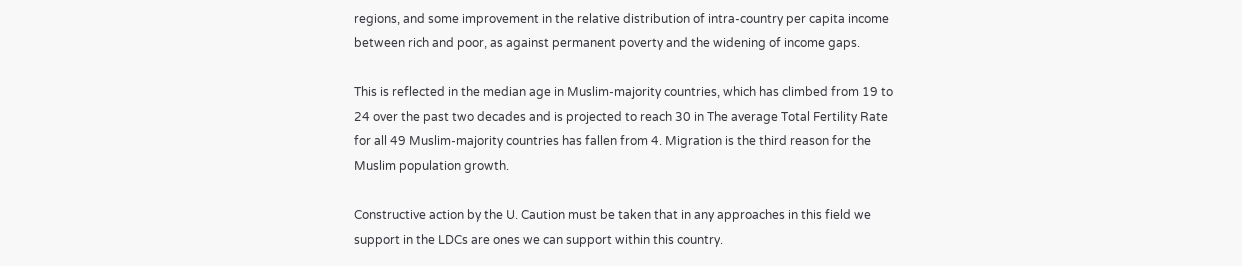regions, and some improvement in the relative distribution of intra-country per capita income between rich and poor, as against permanent poverty and the widening of income gaps.

This is reflected in the median age in Muslim-majority countries, which has climbed from 19 to 24 over the past two decades and is projected to reach 30 in The average Total Fertility Rate for all 49 Muslim-majority countries has fallen from 4. Migration is the third reason for the Muslim population growth.

Constructive action by the U. Caution must be taken that in any approaches in this field we support in the LDCs are ones we can support within this country.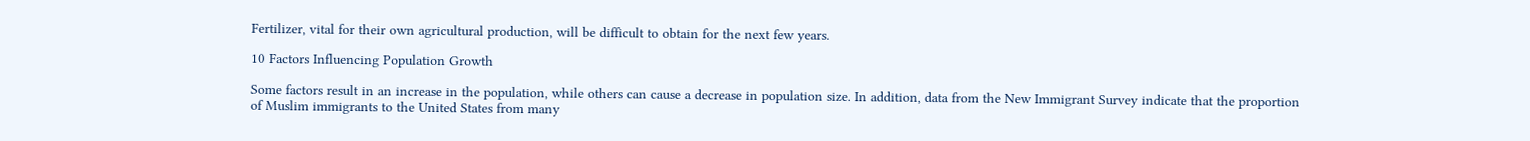Fertilizer, vital for their own agricultural production, will be difficult to obtain for the next few years.

10 Factors Influencing Population Growth

Some factors result in an increase in the population, while others can cause a decrease in population size. In addition, data from the New Immigrant Survey indicate that the proportion of Muslim immigrants to the United States from many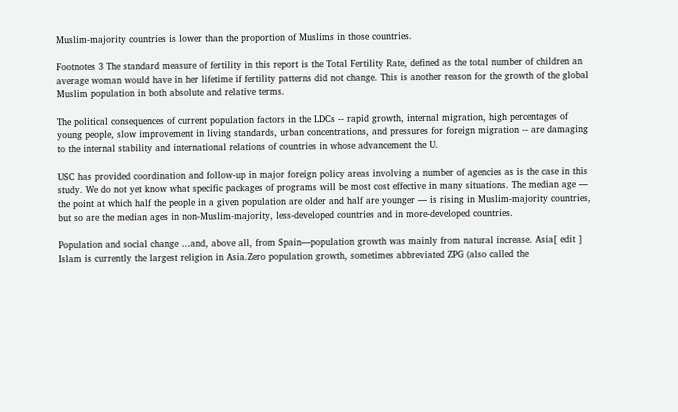Muslim-majority countries is lower than the proportion of Muslims in those countries.

Footnotes 3 The standard measure of fertility in this report is the Total Fertility Rate, defined as the total number of children an average woman would have in her lifetime if fertility patterns did not change. This is another reason for the growth of the global Muslim population in both absolute and relative terms.

The political consequences of current population factors in the LDCs -- rapid growth, internal migration, high percentages of young people, slow improvement in living standards, urban concentrations, and pressures for foreign migration -- are damaging to the internal stability and international relations of countries in whose advancement the U.

USC has provided coordination and follow-up in major foreign policy areas involving a number of agencies as is the case in this study. We do not yet know what specific packages of programs will be most cost effective in many situations. The median age — the point at which half the people in a given population are older and half are younger — is rising in Muslim-majority countries, but so are the median ages in non-Muslim-majority, less-developed countries and in more-developed countries.

Population and social change …and, above all, from Spain—population growth was mainly from natural increase. Asia[ edit ] Islam is currently the largest religion in Asia.Zero population growth, sometimes abbreviated ZPG (also called the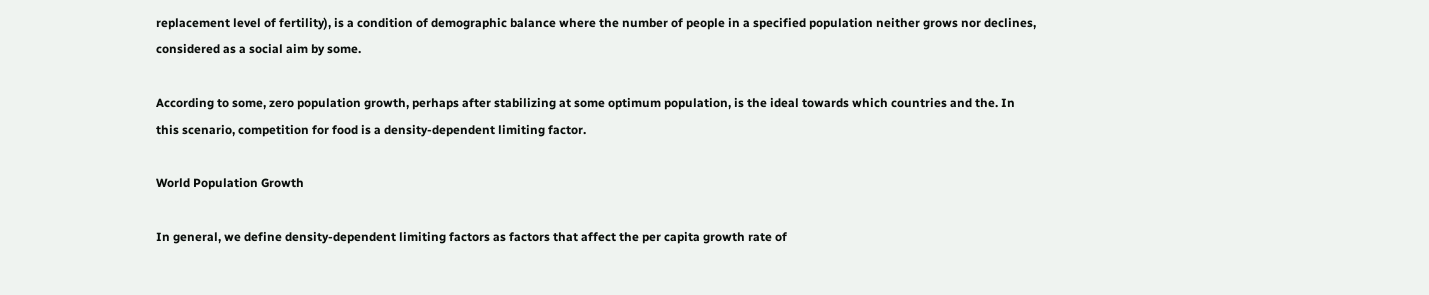replacement level of fertility), is a condition of demographic balance where the number of people in a specified population neither grows nor declines, considered as a social aim by some.

According to some, zero population growth, perhaps after stabilizing at some optimum population, is the ideal towards which countries and the. In this scenario, competition for food is a density-dependent limiting factor.

World Population Growth

In general, we define density-dependent limiting factors as factors that affect the per capita growth rate of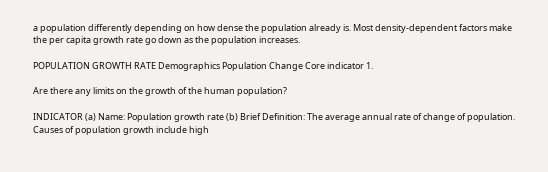a population differently depending on how dense the population already is. Most density-dependent factors make the per capita growth rate go down as the population increases.

POPULATION GROWTH RATE Demographics Population Change Core indicator 1.

Are there any limits on the growth of the human population?

INDICATOR (a) Name: Population growth rate (b) Brief Definition: The average annual rate of change of population. Causes of population growth include high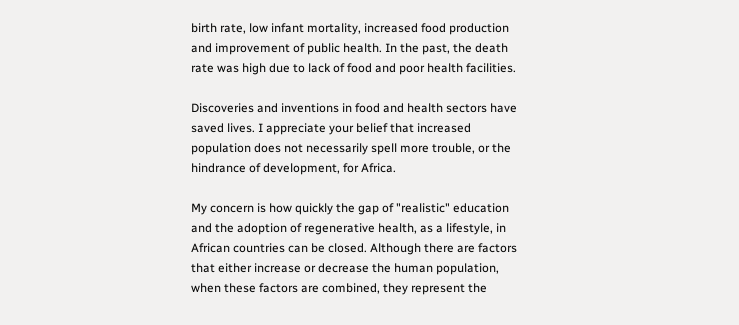birth rate, low infant mortality, increased food production and improvement of public health. In the past, the death rate was high due to lack of food and poor health facilities.

Discoveries and inventions in food and health sectors have saved lives. I appreciate your belief that increased population does not necessarily spell more trouble, or the hindrance of development, for Africa.

My concern is how quickly the gap of "realistic" education and the adoption of regenerative health, as a lifestyle, in African countries can be closed. Although there are factors that either increase or decrease the human population, when these factors are combined, they represent the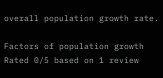overall population growth rate.

Factors of population growth
Rated 0/5 based on 1 review